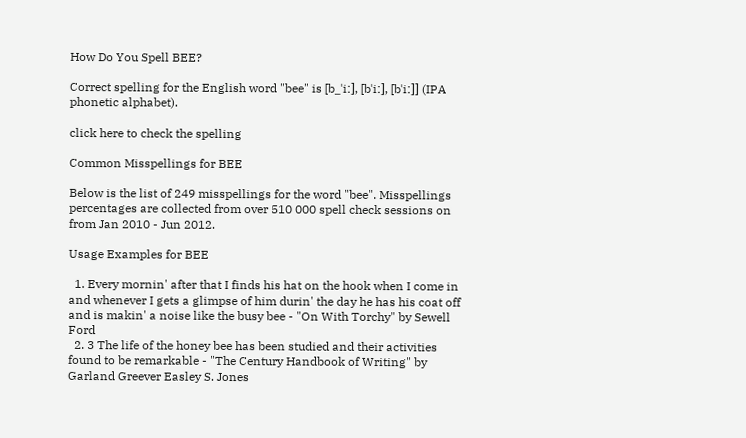How Do You Spell BEE?

Correct spelling for the English word "bee" is [b_ˈiː], [bˈiː], [bˈiː]] (IPA phonetic alphabet).

click here to check the spelling

Common Misspellings for BEE

Below is the list of 249 misspellings for the word "bee". Misspellings percentages are collected from over 510 000 spell check sessions on from Jan 2010 - Jun 2012.

Usage Examples for BEE

  1. Every mornin' after that I finds his hat on the hook when I come in and whenever I gets a glimpse of him durin' the day he has his coat off and is makin' a noise like the busy bee - "On With Torchy" by Sewell Ford
  2. 3 The life of the honey bee has been studied and their activities found to be remarkable - "The Century Handbook of Writing" by Garland Greever Easley S. Jones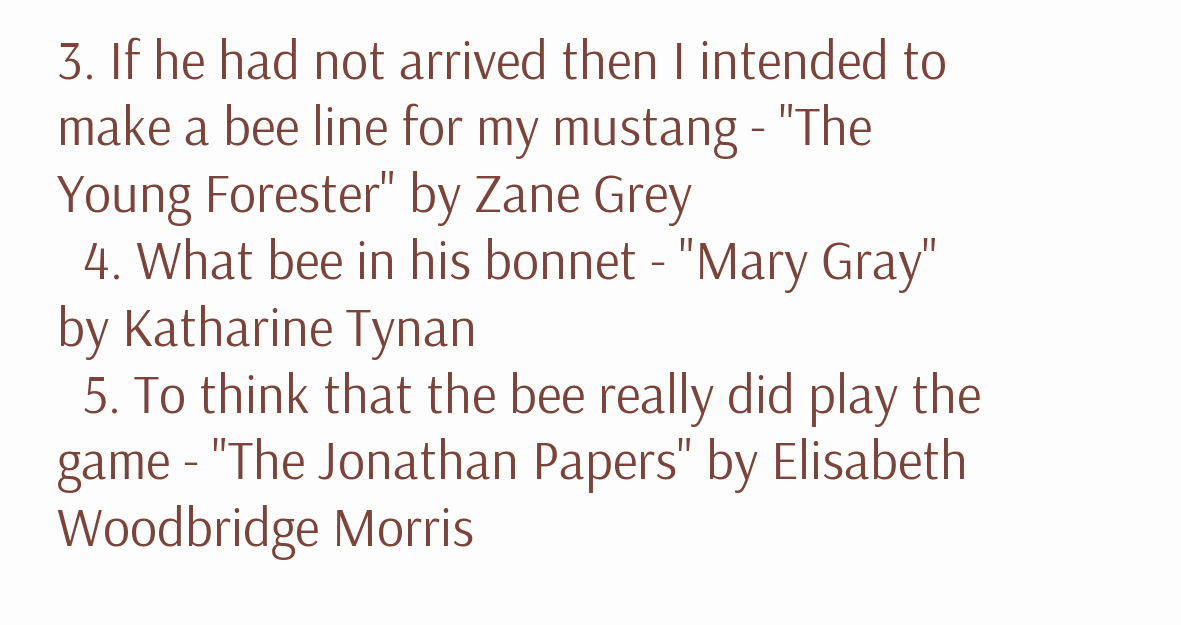3. If he had not arrived then I intended to make a bee line for my mustang - "The Young Forester" by Zane Grey
  4. What bee in his bonnet - "Mary Gray" by Katharine Tynan
  5. To think that the bee really did play the game - "The Jonathan Papers" by Elisabeth Woodbridge Morris